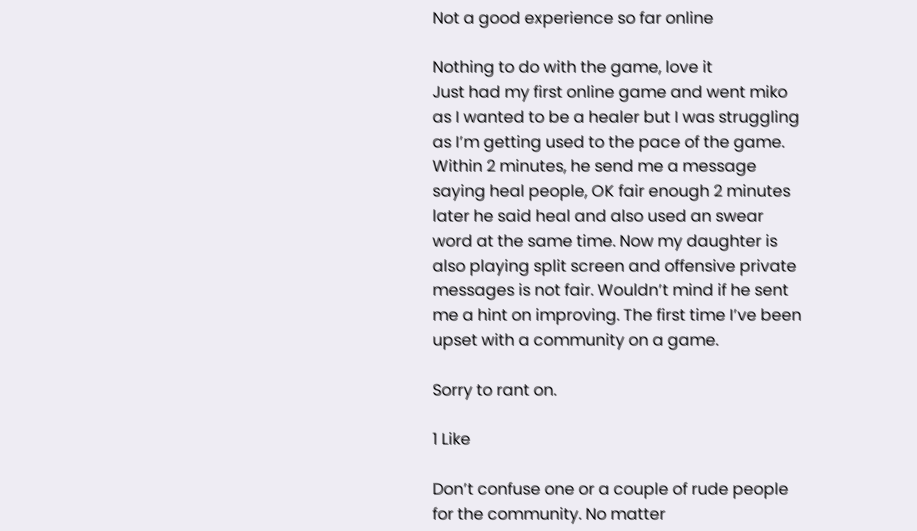Not a good experience so far online

Nothing to do with the game, love it
Just had my first online game and went miko as I wanted to be a healer but I was struggling as I’m getting used to the pace of the game. Within 2 minutes, he send me a message saying heal people, OK fair enough 2 minutes later he said heal and also used an swear word at the same time. Now my daughter is also playing split screen and offensive private messages is not fair. Wouldn’t mind if he sent me a hint on improving. The first time I’ve been upset with a community on a game.

Sorry to rant on.

1 Like

Don’t confuse one or a couple of rude people for the community. No matter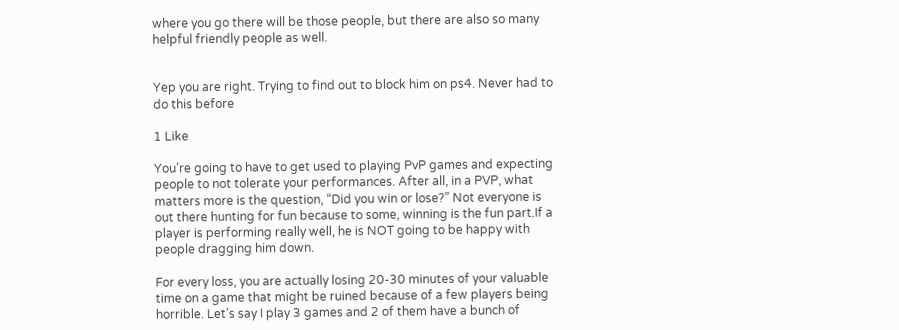where you go there will be those people, but there are also so many helpful friendly people as well.


Yep you are right. Trying to find out to block him on ps4. Never had to do this before

1 Like

You’re going to have to get used to playing PvP games and expecting people to not tolerate your performances. After all, in a PVP, what matters more is the question, “Did you win or lose?” Not everyone is out there hunting for fun because to some, winning is the fun part.If a player is performing really well, he is NOT going to be happy with people dragging him down.

For every loss, you are actually losing 20-30 minutes of your valuable time on a game that might be ruined because of a few players being horrible. Let’s say I play 3 games and 2 of them have a bunch of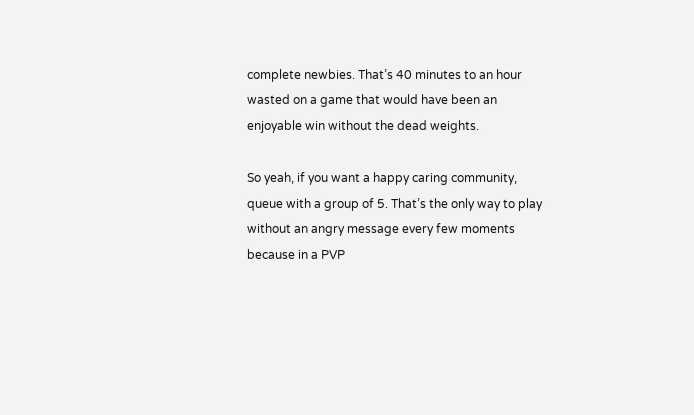complete newbies. That’s 40 minutes to an hour wasted on a game that would have been an enjoyable win without the dead weights.

So yeah, if you want a happy caring community, queue with a group of 5. That’s the only way to play without an angry message every few moments because in a PVP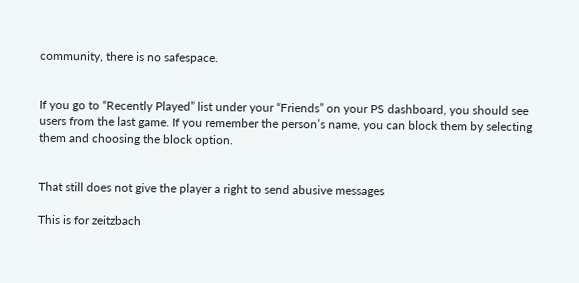community, there is no safespace.


If you go to “Recently Played” list under your “Friends” on your PS dashboard, you should see users from the last game. If you remember the person’s name, you can block them by selecting them and choosing the block option.


That still does not give the player a right to send abusive messages

This is for zeitzbach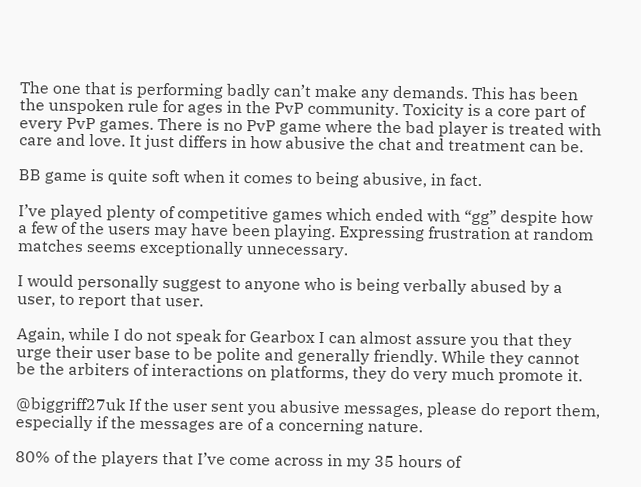The one that is performing badly can’t make any demands. This has been the unspoken rule for ages in the PvP community. Toxicity is a core part of every PvP games. There is no PvP game where the bad player is treated with care and love. It just differs in how abusive the chat and treatment can be.

BB game is quite soft when it comes to being abusive, in fact.

I’ve played plenty of competitive games which ended with “gg” despite how a few of the users may have been playing. Expressing frustration at random matches seems exceptionally unnecessary.

I would personally suggest to anyone who is being verbally abused by a user, to report that user.

Again, while I do not speak for Gearbox I can almost assure you that they urge their user base to be polite and generally friendly. While they cannot be the arbiters of interactions on platforms, they do very much promote it.

@biggriff27uk If the user sent you abusive messages, please do report them, especially if the messages are of a concerning nature.

80% of the players that I’ve come across in my 35 hours of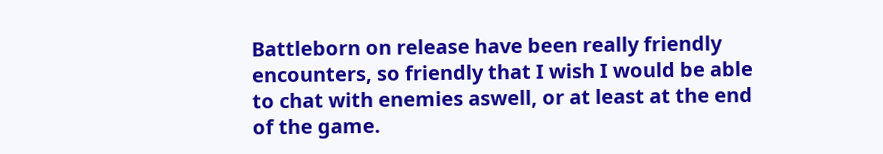Battleborn on release have been really friendly encounters, so friendly that I wish I would be able to chat with enemies aswell, or at least at the end of the game.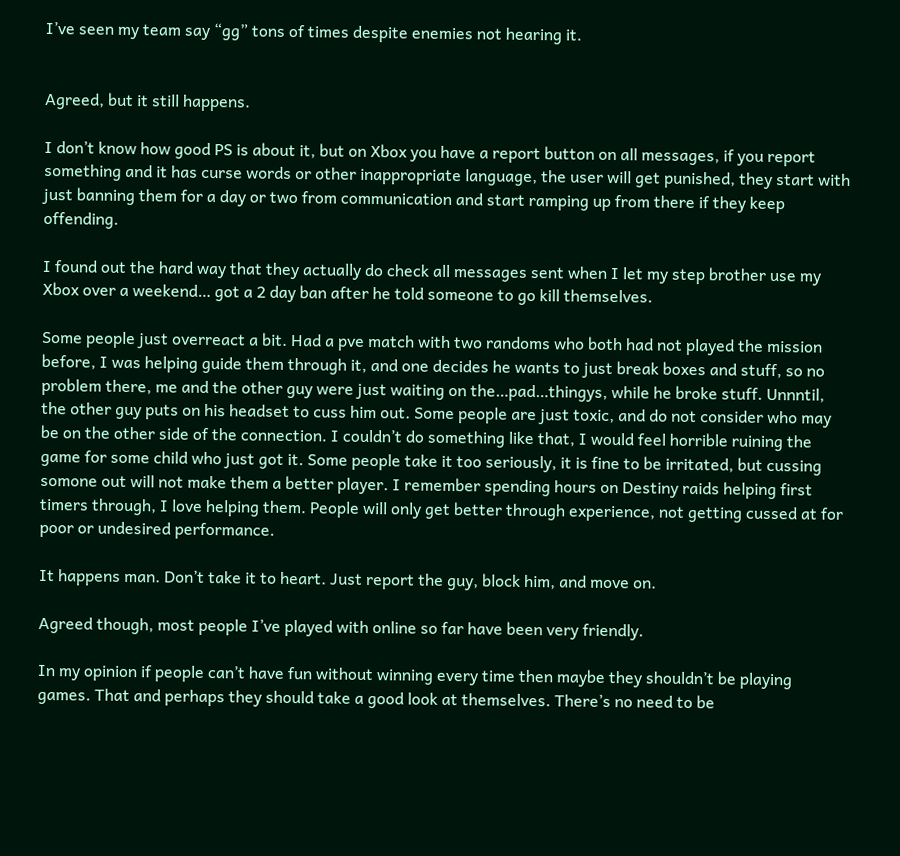I’ve seen my team say “gg” tons of times despite enemies not hearing it.


Agreed, but it still happens.

I don’t know how good PS is about it, but on Xbox you have a report button on all messages, if you report something and it has curse words or other inappropriate language, the user will get punished, they start with just banning them for a day or two from communication and start ramping up from there if they keep offending.

I found out the hard way that they actually do check all messages sent when I let my step brother use my Xbox over a weekend… got a 2 day ban after he told someone to go kill themselves.

Some people just overreact a bit. Had a pve match with two randoms who both had not played the mission before, I was helping guide them through it, and one decides he wants to just break boxes and stuff, so no problem there, me and the other guy were just waiting on the…pad…thingys, while he broke stuff. Unnntil, the other guy puts on his headset to cuss him out. Some people are just toxic, and do not consider who may be on the other side of the connection. I couldn’t do something like that, I would feel horrible ruining the game for some child who just got it. Some people take it too seriously, it is fine to be irritated, but cussing somone out will not make them a better player. I remember spending hours on Destiny raids helping first timers through, I love helping them. People will only get better through experience, not getting cussed at for poor or undesired performance.

It happens man. Don’t take it to heart. Just report the guy, block him, and move on.

Agreed though, most people I’ve played with online so far have been very friendly.

In my opinion if people can’t have fun without winning every time then maybe they shouldn’t be playing games. That and perhaps they should take a good look at themselves. There’s no need to be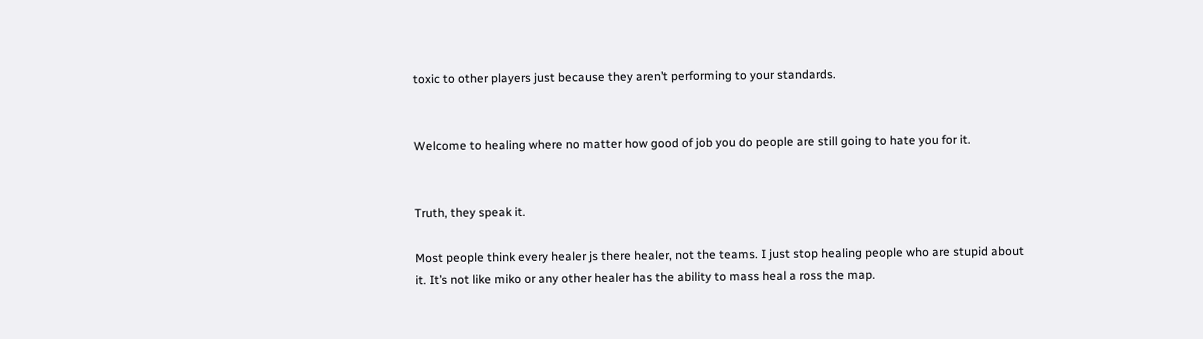toxic to other players just because they aren’t performing to your standards.


Welcome to healing where no matter how good of job you do people are still going to hate you for it.


Truth, they speak it.

Most people think every healer js there healer, not the teams. I just stop healing people who are stupid about it. It’s not like miko or any other healer has the ability to mass heal a ross the map.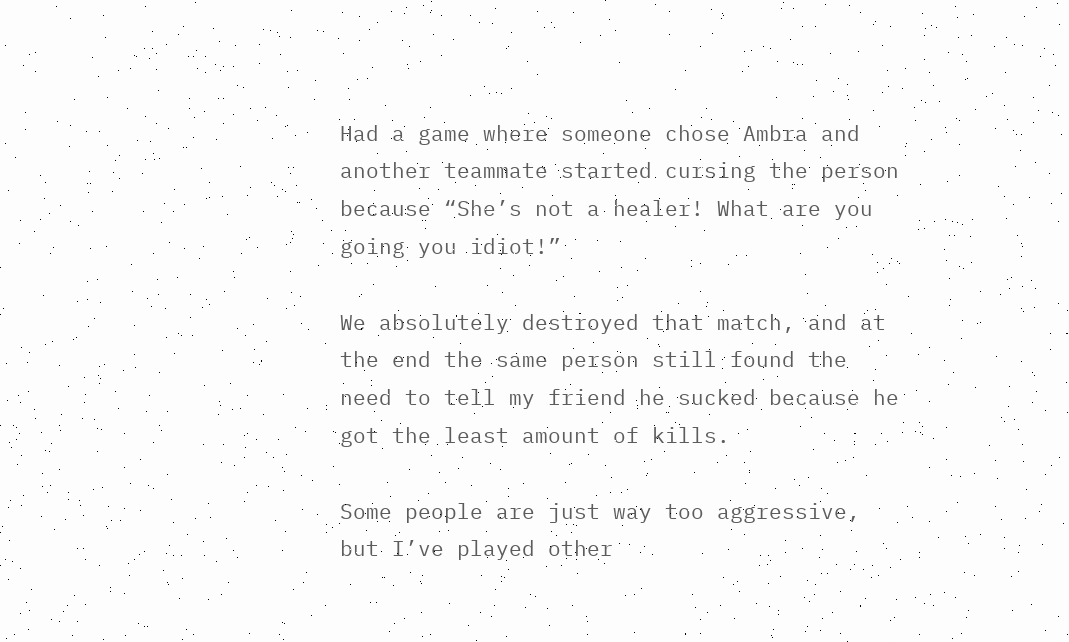Had a game where someone chose Ambra and another teammate started cursing the person because “She’s not a healer! What are you going you idiot!”

We absolutely destroyed that match, and at the end the same person still found the need to tell my friend he sucked because he got the least amount of kills.

Some people are just way too aggressive, but I’ve played other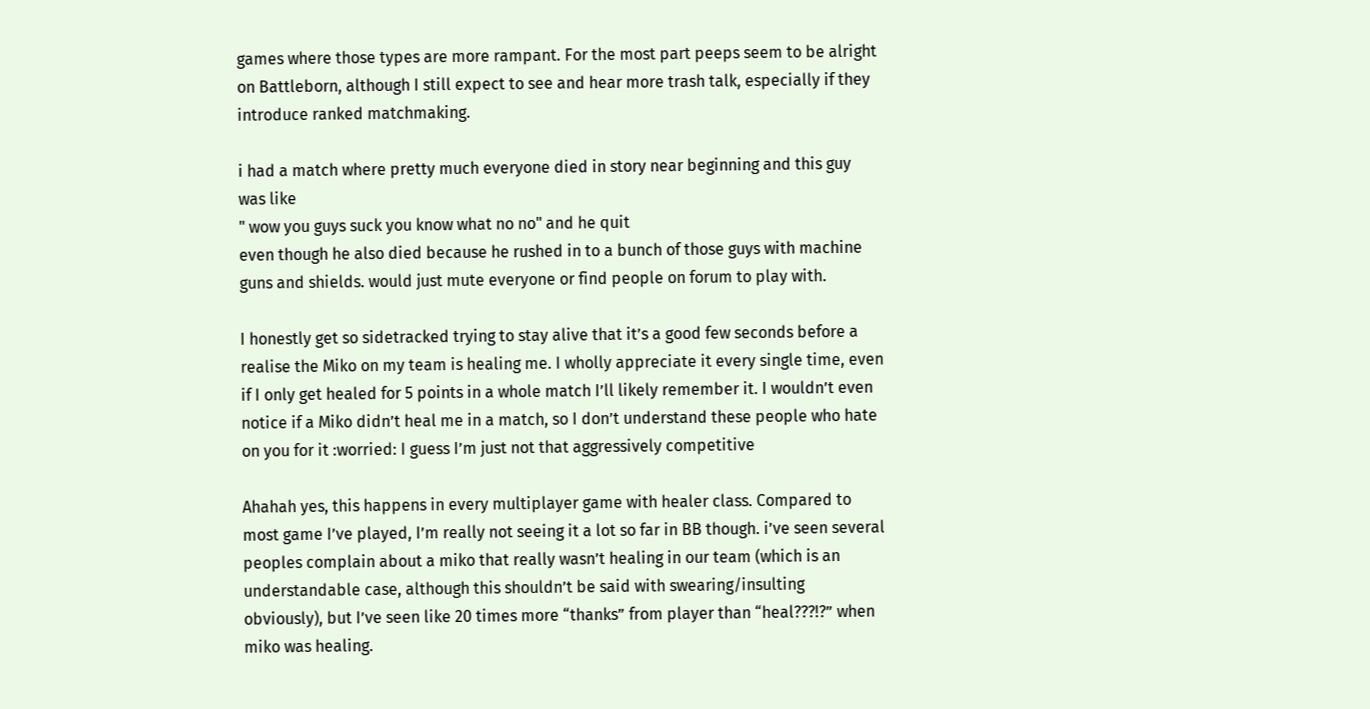games where those types are more rampant. For the most part peeps seem to be alright on Battleborn, although I still expect to see and hear more trash talk, especially if they introduce ranked matchmaking.

i had a match where pretty much everyone died in story near beginning and this guy was like
" wow you guys suck you know what no no" and he quit
even though he also died because he rushed in to a bunch of those guys with machine guns and shields. would just mute everyone or find people on forum to play with.

I honestly get so sidetracked trying to stay alive that it’s a good few seconds before a realise the Miko on my team is healing me. I wholly appreciate it every single time, even if I only get healed for 5 points in a whole match I’ll likely remember it. I wouldn’t even notice if a Miko didn’t heal me in a match, so I don’t understand these people who hate on you for it :worried: I guess I’m just not that aggressively competitive

Ahahah yes, this happens in every multiplayer game with healer class. Compared to most game I’ve played, I’m really not seeing it a lot so far in BB though. i’ve seen several peoples complain about a miko that really wasn’t healing in our team (which is an understandable case, although this shouldn’t be said with swearing/insulting obviously), but I’ve seen like 20 times more “thanks” from player than “heal???!?” when miko was healing.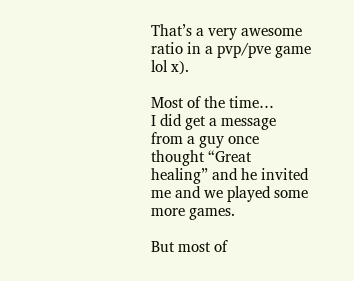That’s a very awesome ratio in a pvp/pve game lol x).

Most of the time…
I did get a message from a guy once thought “Great healing” and he invited me and we played some more games.

But most of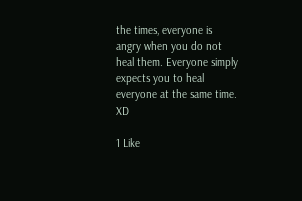the times, everyone is angry when you do not heal them. Everyone simply expects you to heal everyone at the same time. XD

1 Like